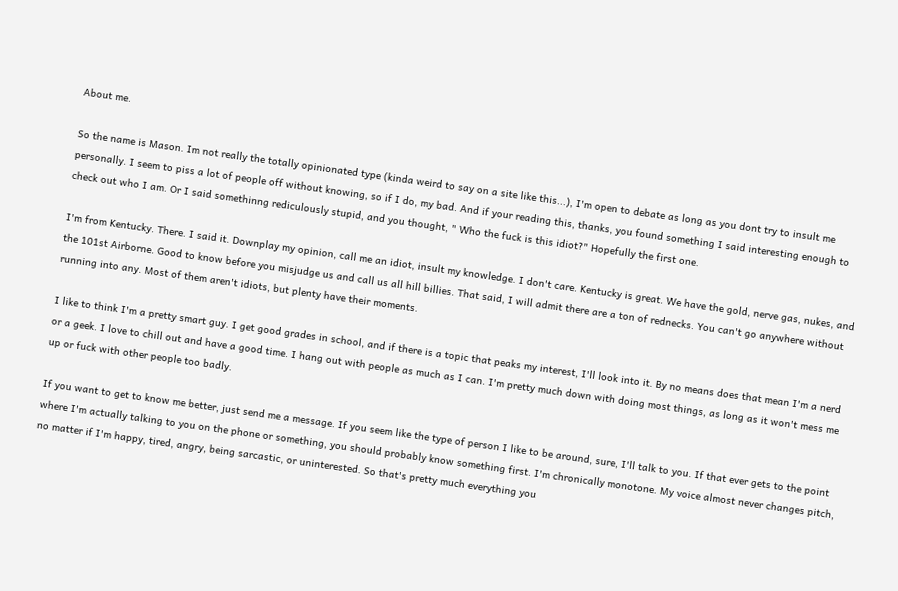About me.

So the name is Mason. Im not really the totally opinionated type (kinda weird to say on a site like this...), I'm open to debate as long as you dont try to insult me personally. I seem to piss a lot of people off without knowing, so if I do, my bad. And if your reading this, thanks, you found something I said interesting enough to check out who I am. Or I said somethinng rediculously stupid, and you thought, " Who the fuck is this idiot?" Hopefully the first one.

I'm from Kentucky. There. I said it. Downplay my opinion, call me an idiot, insult my knowledge. I don't care. Kentucky is great. We have the gold, nerve gas, nukes, and the 101st Airborne. Good to know before you misjudge us and call us all hill billies. That said, I will admit there are a ton of rednecks. You can't go anywhere without running into any. Most of them aren't idiots, but plenty have their moments.

I like to think I'm a pretty smart guy. I get good grades in school, and if there is a topic that peaks my interest, I'll look into it. By no means does that mean I'm a nerd or a geek. I love to chill out and have a good time. I hang out with people as much as I can. I'm pretty much down with doing most things, as long as it won't mess me up or fuck with other people too badly.

If you want to get to know me better, just send me a message. If you seem like the type of person I like to be around, sure, I'll talk to you. If that ever gets to the point where I'm actually talking to you on the phone or something, you should probably know something first. I'm chronically monotone. My voice almost never changes pitch, no matter if I'm happy, tired, angry, being sarcastic, or uninterested. So that's pretty much everything you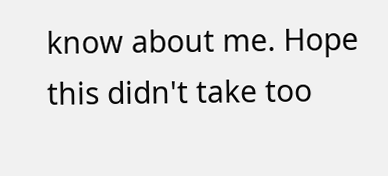know about me. Hope this didn't take too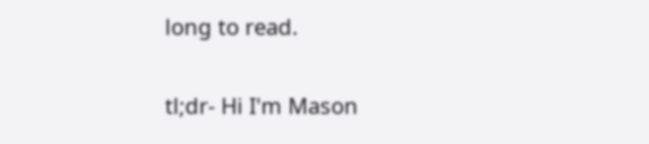long to read.

tl;dr- Hi I'm Mason